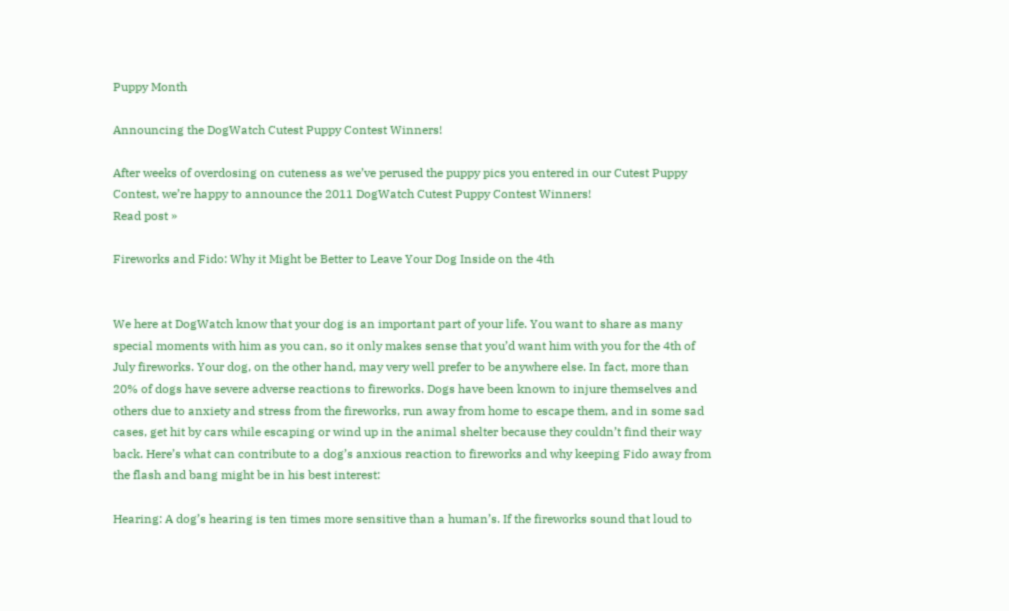Puppy Month

Announcing the DogWatch Cutest Puppy Contest Winners!

After weeks of overdosing on cuteness as we’ve perused the puppy pics you entered in our Cutest Puppy Contest, we’re happy to announce the 2011 DogWatch Cutest Puppy Contest Winners!
Read post »

Fireworks and Fido: Why it Might be Better to Leave Your Dog Inside on the 4th


We here at DogWatch know that your dog is an important part of your life. You want to share as many special moments with him as you can, so it only makes sense that you’d want him with you for the 4th of July fireworks. Your dog, on the other hand, may very well prefer to be anywhere else. In fact, more than 20% of dogs have severe adverse reactions to fireworks. Dogs have been known to injure themselves and others due to anxiety and stress from the fireworks, run away from home to escape them, and in some sad cases, get hit by cars while escaping or wind up in the animal shelter because they couldn’t find their way back. Here’s what can contribute to a dog’s anxious reaction to fireworks and why keeping Fido away from the flash and bang might be in his best interest:

Hearing: A dog’s hearing is ten times more sensitive than a human’s. If the fireworks sound that loud to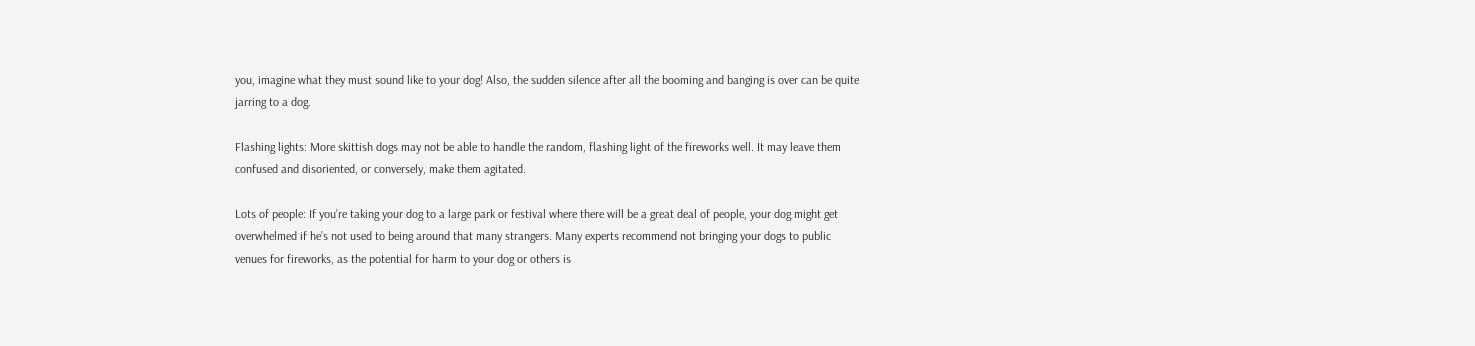you, imagine what they must sound like to your dog! Also, the sudden silence after all the booming and banging is over can be quite jarring to a dog.

Flashing lights: More skittish dogs may not be able to handle the random, flashing light of the fireworks well. It may leave them confused and disoriented, or conversely, make them agitated.

Lots of people: If you’re taking your dog to a large park or festival where there will be a great deal of people, your dog might get overwhelmed if he’s not used to being around that many strangers. Many experts recommend not bringing your dogs to public venues for fireworks, as the potential for harm to your dog or others is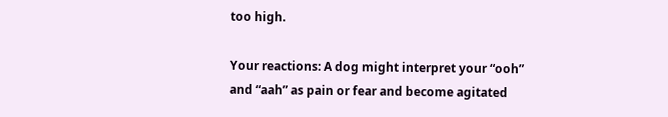too high.

Your reactions: A dog might interpret your “ooh” and “aah” as pain or fear and become agitated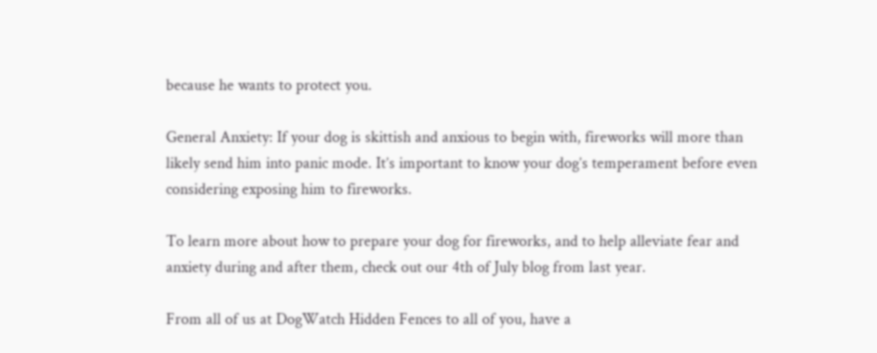because he wants to protect you.

General Anxiety: If your dog is skittish and anxious to begin with, fireworks will more than likely send him into panic mode. It’s important to know your dog’s temperament before even considering exposing him to fireworks.

To learn more about how to prepare your dog for fireworks, and to help alleviate fear and anxiety during and after them, check out our 4th of July blog from last year.

From all of us at DogWatch Hidden Fences to all of you, have a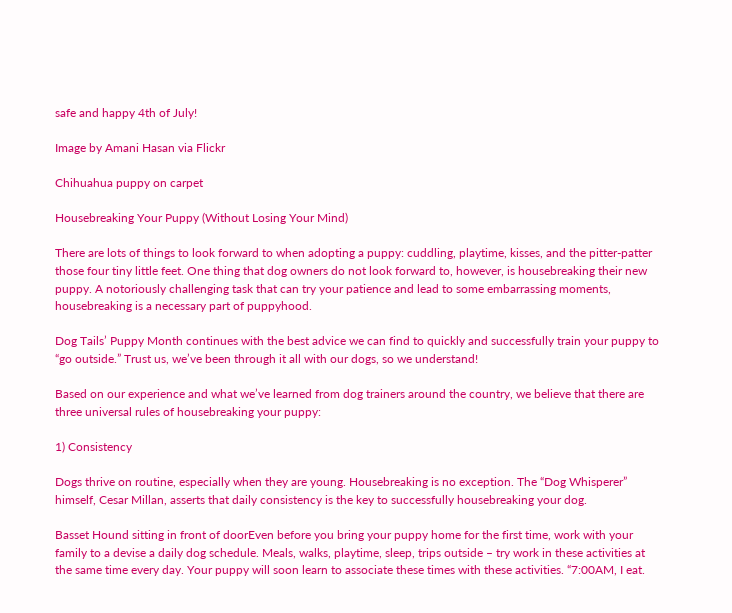safe and happy 4th of July!

Image by Amani Hasan via Flickr

Chihuahua puppy on carpet

Housebreaking Your Puppy (Without Losing Your Mind)

There are lots of things to look forward to when adopting a puppy: cuddling, playtime, kisses, and the pitter-patter those four tiny little feet. One thing that dog owners do not look forward to, however, is housebreaking their new puppy. A notoriously challenging task that can try your patience and lead to some embarrassing moments, housebreaking is a necessary part of puppyhood.

Dog Tails’ Puppy Month continues with the best advice we can find to quickly and successfully train your puppy to “go outside.” Trust us, we’ve been through it all with our dogs, so we understand!

Based on our experience and what we’ve learned from dog trainers around the country, we believe that there are three universal rules of housebreaking your puppy:

1) Consistency

Dogs thrive on routine, especially when they are young. Housebreaking is no exception. The “Dog Whisperer” himself, Cesar Millan, asserts that daily consistency is the key to successfully housebreaking your dog.

Basset Hound sitting in front of doorEven before you bring your puppy home for the first time, work with your family to a devise a daily dog schedule. Meals, walks, playtime, sleep, trips outside – try work in these activities at the same time every day. Your puppy will soon learn to associate these times with these activities. “7:00AM, I eat.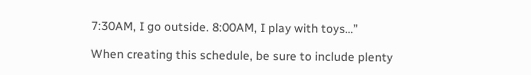7:30AM, I go outside. 8:00AM, I play with toys…”

When creating this schedule, be sure to include plenty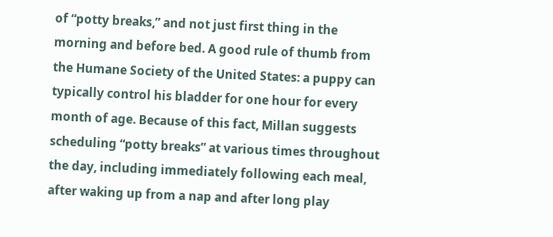of “potty breaks,” and not just first thing in the morning and before bed. A good rule of thumb from the Humane Society of the United States: a puppy can typically control his bladder for one hour for every month of age. Because of this fact, Millan suggests scheduling “potty breaks” at various times throughout the day, including immediately following each meal, after waking up from a nap and after long play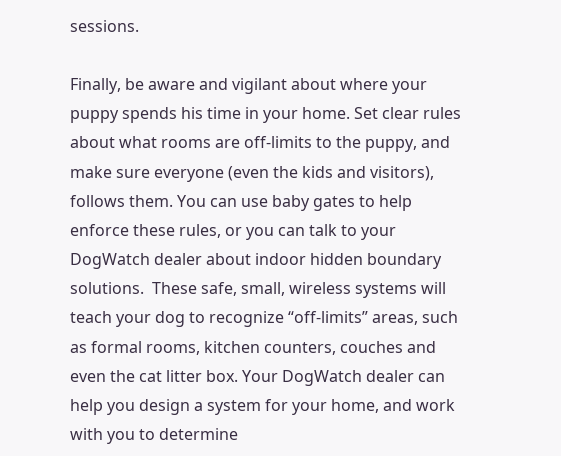sessions.

Finally, be aware and vigilant about where your puppy spends his time in your home. Set clear rules about what rooms are off-limits to the puppy, and make sure everyone (even the kids and visitors), follows them. You can use baby gates to help enforce these rules, or you can talk to your DogWatch dealer about indoor hidden boundary solutions.  These safe, small, wireless systems will teach your dog to recognize “off-limits” areas, such as formal rooms, kitchen counters, couches and even the cat litter box. Your DogWatch dealer can help you design a system for your home, and work with you to determine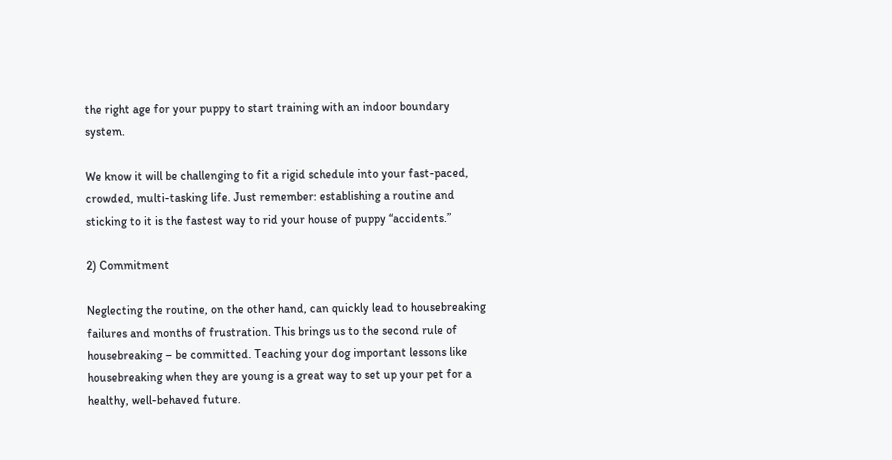the right age for your puppy to start training with an indoor boundary system.

We know it will be challenging to fit a rigid schedule into your fast-paced, crowded, multi-tasking life. Just remember: establishing a routine and sticking to it is the fastest way to rid your house of puppy “accidents.”

2) Commitment

Neglecting the routine, on the other hand, can quickly lead to housebreaking failures and months of frustration. This brings us to the second rule of housebreaking – be committed. Teaching your dog important lessons like housebreaking when they are young is a great way to set up your pet for a healthy, well-behaved future.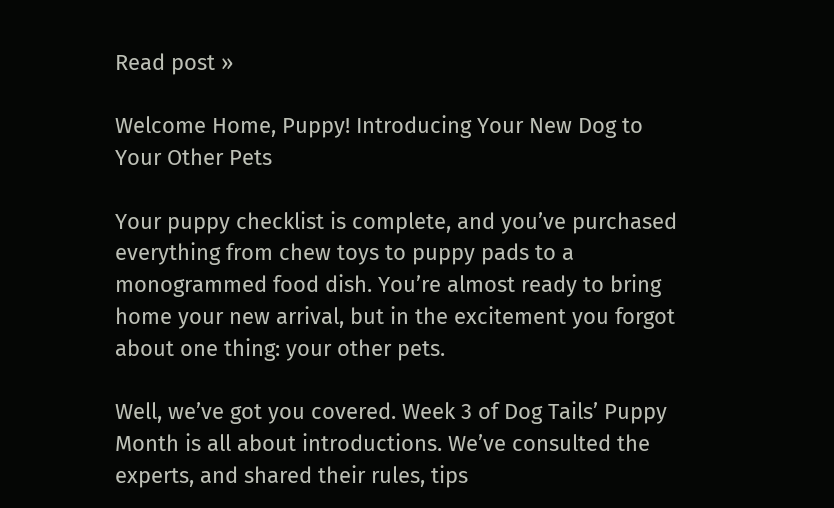Read post »

Welcome Home, Puppy! Introducing Your New Dog to Your Other Pets

Your puppy checklist is complete, and you’ve purchased everything from chew toys to puppy pads to a monogrammed food dish. You’re almost ready to bring home your new arrival, but in the excitement you forgot about one thing: your other pets.

Well, we’ve got you covered. Week 3 of Dog Tails’ Puppy Month is all about introductions. We’ve consulted the experts, and shared their rules, tips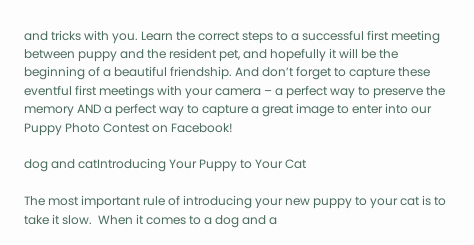and tricks with you. Learn the correct steps to a successful first meeting between puppy and the resident pet, and hopefully it will be the beginning of a beautiful friendship. And don’t forget to capture these eventful first meetings with your camera – a perfect way to preserve the memory AND a perfect way to capture a great image to enter into our Puppy Photo Contest on Facebook!

dog and catIntroducing Your Puppy to Your Cat

The most important rule of introducing your new puppy to your cat is to take it slow.  When it comes to a dog and a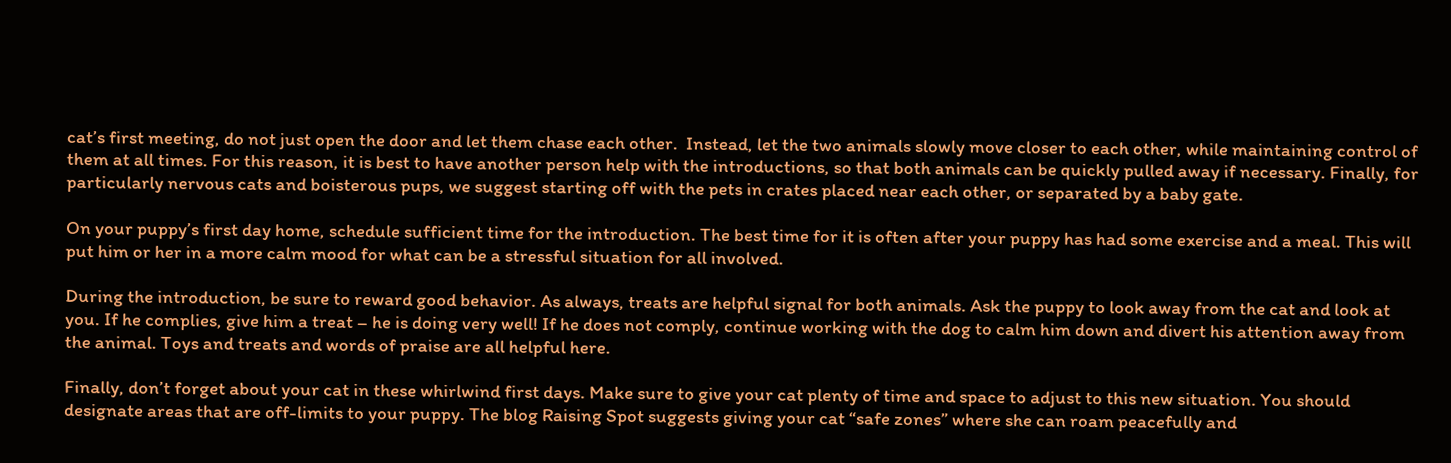cat’s first meeting, do not just open the door and let them chase each other.  Instead, let the two animals slowly move closer to each other, while maintaining control of them at all times. For this reason, it is best to have another person help with the introductions, so that both animals can be quickly pulled away if necessary. Finally, for particularly nervous cats and boisterous pups, we suggest starting off with the pets in crates placed near each other, or separated by a baby gate.

On your puppy’s first day home, schedule sufficient time for the introduction. The best time for it is often after your puppy has had some exercise and a meal. This will put him or her in a more calm mood for what can be a stressful situation for all involved.

During the introduction, be sure to reward good behavior. As always, treats are helpful signal for both animals. Ask the puppy to look away from the cat and look at you. If he complies, give him a treat – he is doing very well! If he does not comply, continue working with the dog to calm him down and divert his attention away from the animal. Toys and treats and words of praise are all helpful here.

Finally, don’t forget about your cat in these whirlwind first days. Make sure to give your cat plenty of time and space to adjust to this new situation. You should designate areas that are off-limits to your puppy. The blog Raising Spot suggests giving your cat “safe zones” where she can roam peacefully and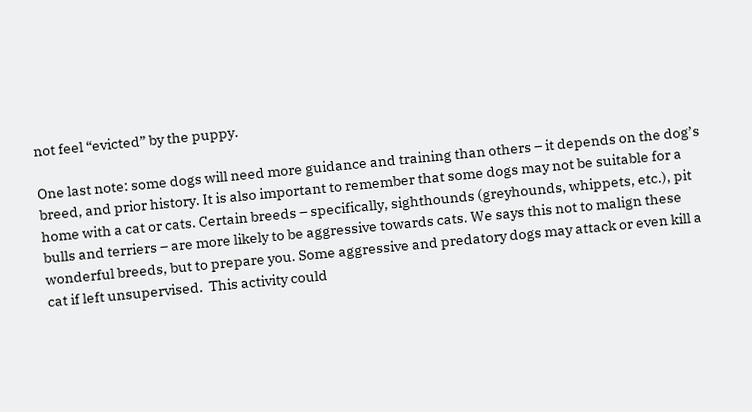not feel “evicted” by the puppy.

One last note: some dogs will need more guidance and training than others – it depends on the dog’s breed, and prior history. It is also important to remember that some dogs may not be suitable for a home with a cat or cats. Certain breeds – specifically, sighthounds (greyhounds, whippets, etc.), pit bulls and terriers – are more likely to be aggressive towards cats. We says this not to malign these wonderful breeds, but to prepare you. Some aggressive and predatory dogs may attack or even kill a cat if left unsupervised.  This activity could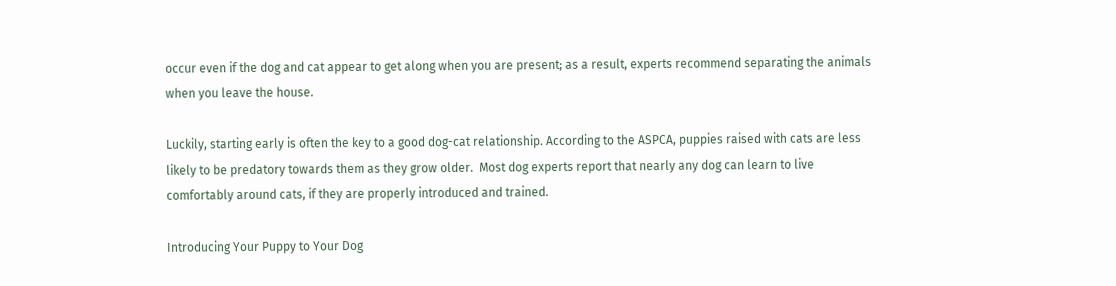occur even if the dog and cat appear to get along when you are present; as a result, experts recommend separating the animals when you leave the house.

Luckily, starting early is often the key to a good dog-cat relationship. According to the ASPCA, puppies raised with cats are less likely to be predatory towards them as they grow older.  Most dog experts report that nearly any dog can learn to live comfortably around cats, if they are properly introduced and trained.

Introducing Your Puppy to Your Dog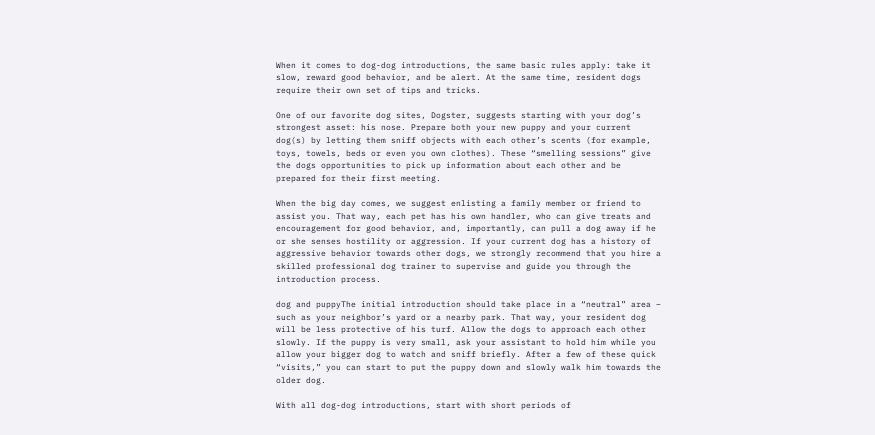When it comes to dog-dog introductions, the same basic rules apply: take it slow, reward good behavior, and be alert. At the same time, resident dogs require their own set of tips and tricks.

One of our favorite dog sites, Dogster, suggests starting with your dog’s strongest asset: his nose. Prepare both your new puppy and your current dog(s) by letting them sniff objects with each other’s scents (for example, toys, towels, beds or even you own clothes). These “smelling sessions” give the dogs opportunities to pick up information about each other and be prepared for their first meeting.

When the big day comes, we suggest enlisting a family member or friend to assist you. That way, each pet has his own handler, who can give treats and encouragement for good behavior, and, importantly, can pull a dog away if he or she senses hostility or aggression. If your current dog has a history of aggressive behavior towards other dogs, we strongly recommend that you hire a skilled professional dog trainer to supervise and guide you through the introduction process.

dog and puppyThe initial introduction should take place in a “neutral” area – such as your neighbor’s yard or a nearby park. That way, your resident dog will be less protective of his turf. Allow the dogs to approach each other slowly. If the puppy is very small, ask your assistant to hold him while you allow your bigger dog to watch and sniff briefly. After a few of these quick “visits,” you can start to put the puppy down and slowly walk him towards the older dog.

With all dog-dog introductions, start with short periods of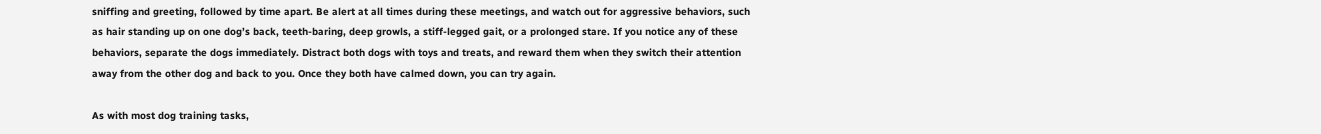sniffing and greeting, followed by time apart. Be alert at all times during these meetings, and watch out for aggressive behaviors, such as hair standing up on one dog’s back, teeth-baring, deep growls, a stiff-legged gait, or a prolonged stare. If you notice any of these behaviors, separate the dogs immediately. Distract both dogs with toys and treats, and reward them when they switch their attention away from the other dog and back to you. Once they both have calmed down, you can try again.

As with most dog training tasks,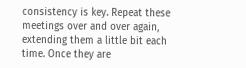consistency is key. Repeat these meetings over and over again, extending them a little bit each time. Once they are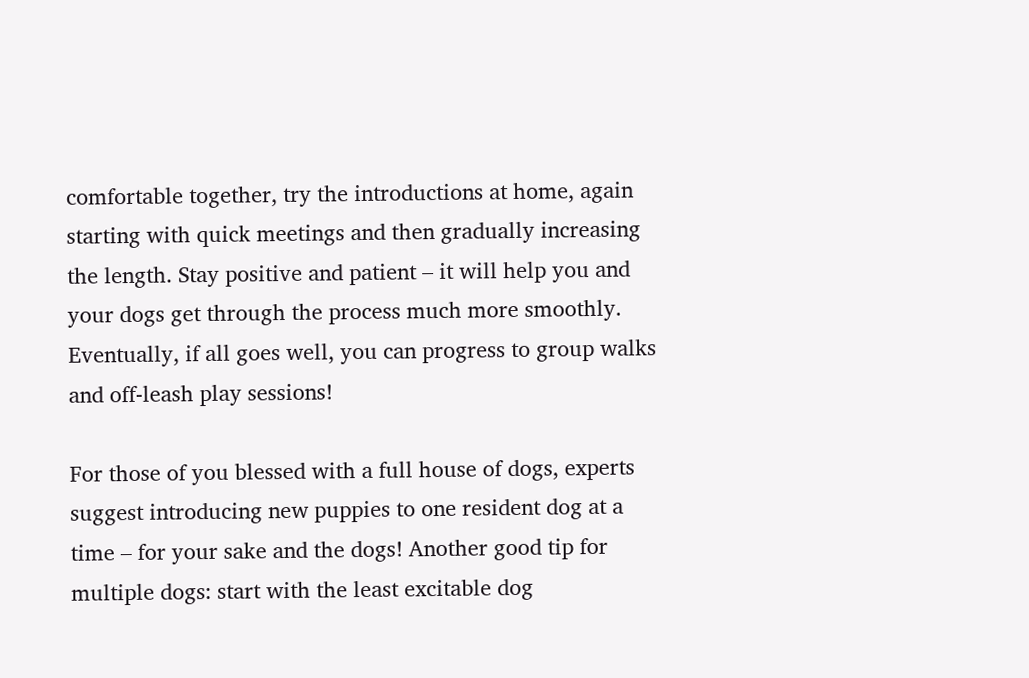comfortable together, try the introductions at home, again starting with quick meetings and then gradually increasing the length. Stay positive and patient – it will help you and your dogs get through the process much more smoothly. Eventually, if all goes well, you can progress to group walks and off-leash play sessions!

For those of you blessed with a full house of dogs, experts suggest introducing new puppies to one resident dog at a time – for your sake and the dogs! Another good tip for multiple dogs: start with the least excitable dog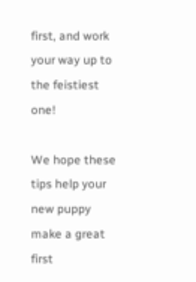first, and work your way up to the feistiest one!

We hope these tips help your new puppy make a great first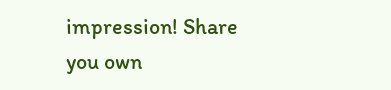impression! Share you own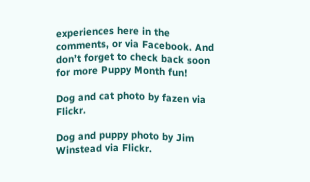experiences here in the comments, or via Facebook. And don’t forget to check back soon for more Puppy Month fun!

Dog and cat photo by fazen via Flickr.

Dog and puppy photo by Jim Winstead via Flickr.